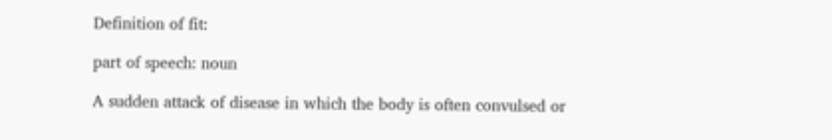Definition of fit:

part of speech: noun

A sudden attack of disease in which the body is often convulsed or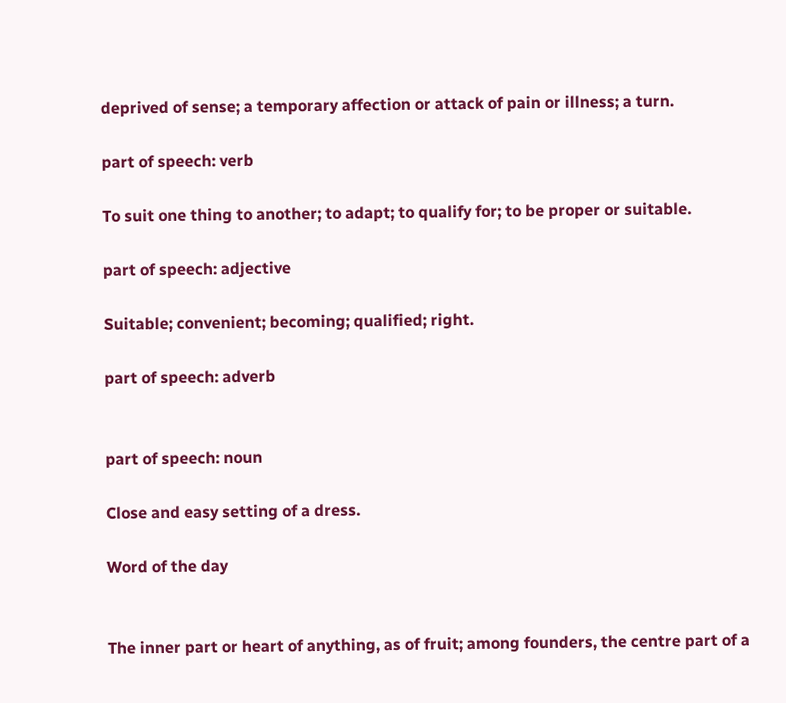deprived of sense; a temporary affection or attack of pain or illness; a turn.

part of speech: verb

To suit one thing to another; to adapt; to qualify for; to be proper or suitable.

part of speech: adjective

Suitable; convenient; becoming; qualified; right.

part of speech: adverb


part of speech: noun

Close and easy setting of a dress.

Word of the day


The inner part or heart of anything, as of fruit; among founders, the centre part of a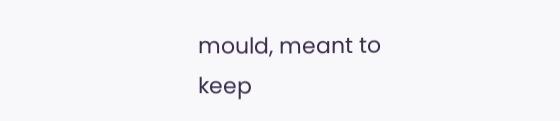mould, meant to keep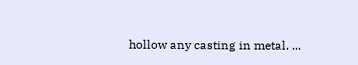hollow any casting in metal. ...